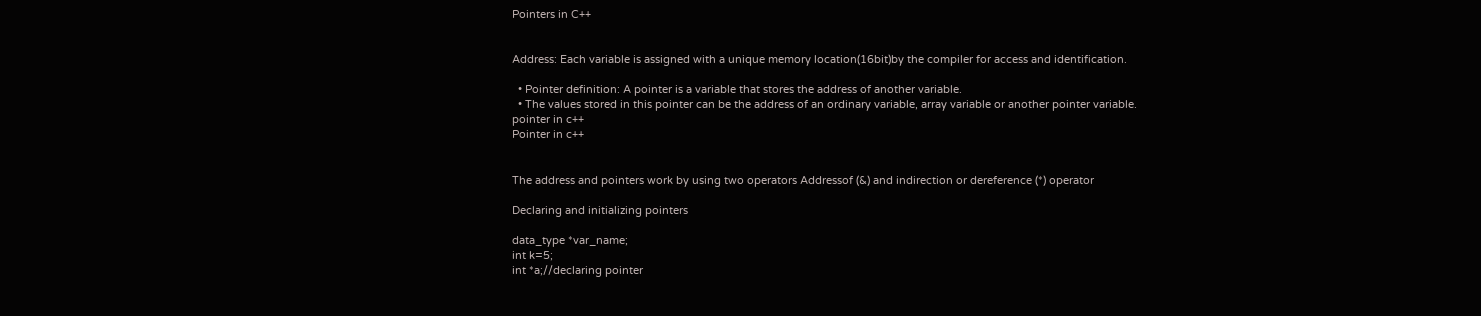Pointers in C++


Address: Each variable is assigned with a unique memory location(16bit)by the compiler for access and identification.

  • Pointer definition: A pointer is a variable that stores the address of another variable.
  • The values stored in this pointer can be the address of an ordinary variable, array variable or another pointer variable.
pointer in c++
Pointer in c++


The address and pointers work by using two operators Addressof (&) and indirection or dereference (*) operator

Declaring and initializing pointers

data_type *var_name;
int k=5;
int *a;//declaring pointer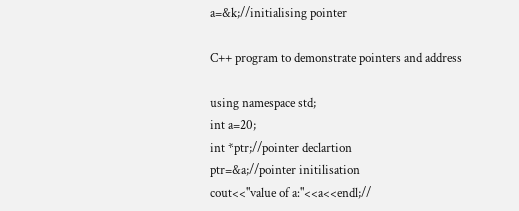a=&k;//initialising pointer

C++ program to demonstrate pointers and address

using namespace std;
int a=20;
int *ptr;//pointer declartion
ptr=&a;//pointer initilisation
cout<<"value of a:"<<a<<endl;//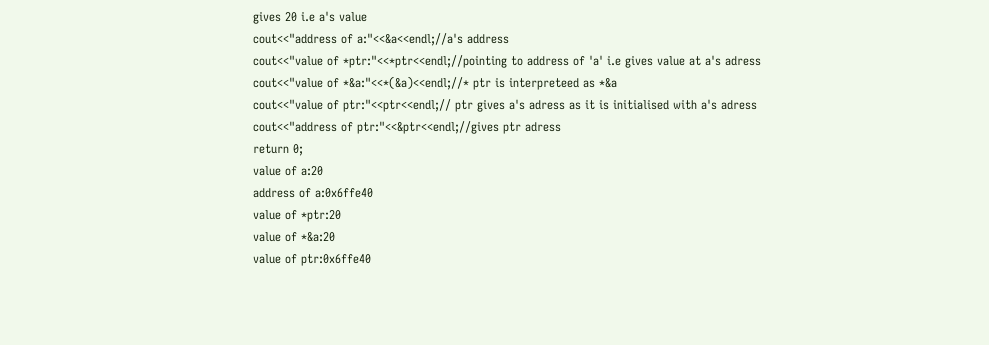gives 20 i.e a's value
cout<<"address of a:"<<&a<<endl;//a's address
cout<<"value of *ptr:"<<*ptr<<endl;//pointing to address of 'a' i.e gives value at a's adress
cout<<"value of *&a:"<<*(&a)<<endl;//* ptr is interpreteed as *&a
cout<<"value of ptr:"<<ptr<<endl;// ptr gives a's adress as it is initialised with a's adress
cout<<"address of ptr:"<<&ptr<<endl;//gives ptr adress
return 0;
value of a:20
address of a:0x6ffe40
value of *ptr:20
value of *&a:20
value of ptr:0x6ffe40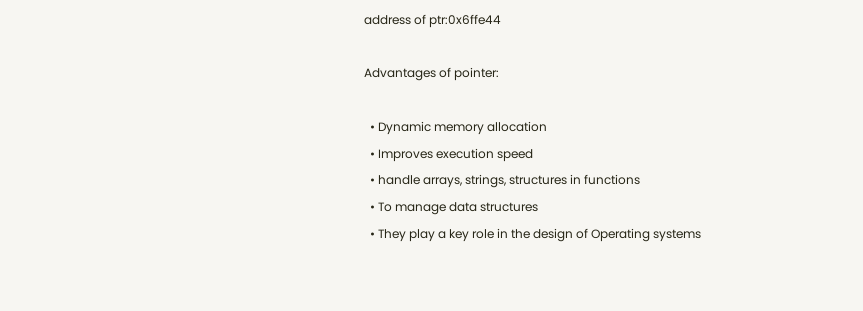address of ptr:0x6ffe44

Advantages of pointer:

  • Dynamic memory allocation
  • Improves execution speed
  • handle arrays, strings, structures in functions
  • To manage data structures
  • They play a key role in the design of Operating systems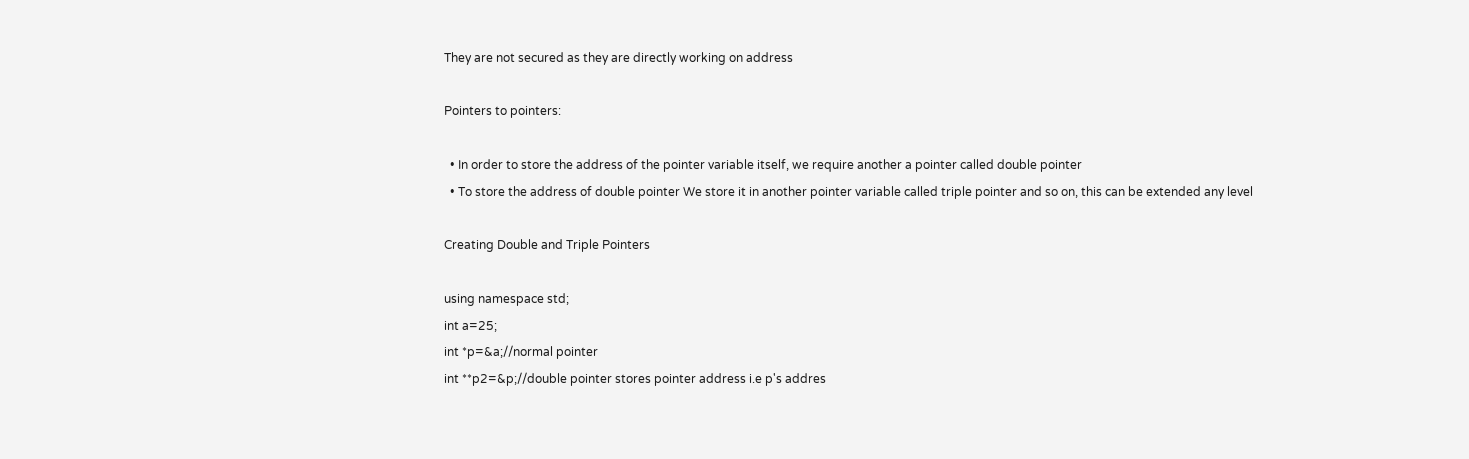They are not secured as they are directly working on address

Pointers to pointers:

  • In order to store the address of the pointer variable itself, we require another a pointer called double pointer
  • To store the address of double pointer We store it in another pointer variable called triple pointer and so on, this can be extended any level

Creating Double and Triple Pointers

using namespace std;
int a=25;
int *p=&a;//normal pointer
int **p2=&p;//double pointer stores pointer address i.e p's addres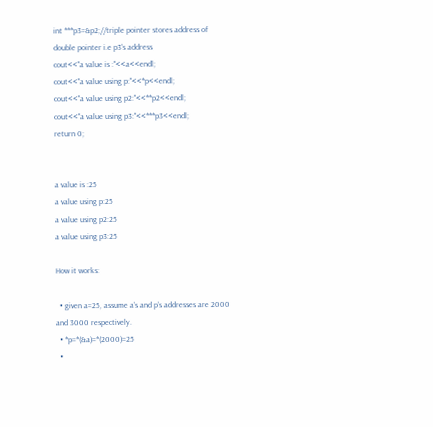int ***p3=&p2;//triple pointer stores address of double pointer i.e p3's address
cout<<"a value is :"<<a<<endl;
cout<<"a value using p:"<<*p<<endl;
cout<<"a value using p2:"<<**p2<<endl;
cout<<"a value using p3:"<<***p3<<endl;
return 0;


a value is :25
a value using p:25
a value using p2:25
a value using p3:25

How it works:

  • given a=25, assume a’s and p’s addresses are 2000 and 3000 respectively.
  • *p=*(&a)=*(2000)=25
  •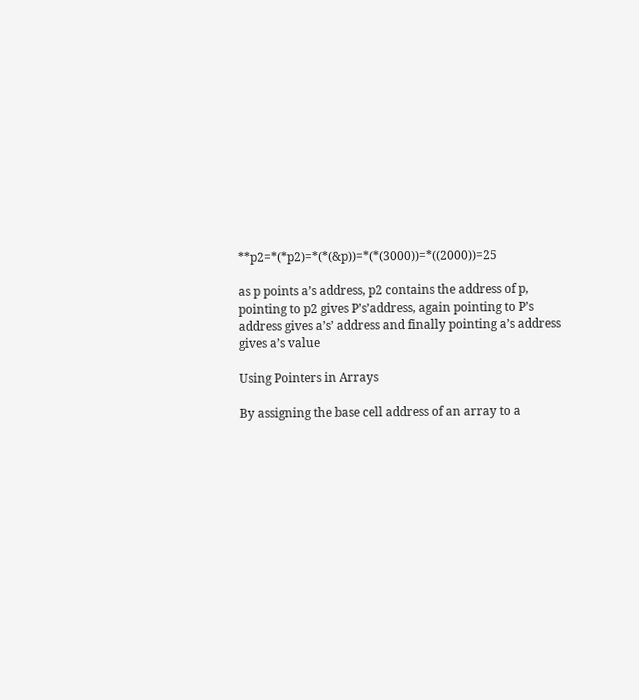**p2=*(*p2)=*(*(&p))=*(*(3000))=*((2000))=25

as p points a’s address, p2 contains the address of p, pointing to p2 gives P’s’address, again pointing to P’s address gives a’s’ address and finally pointing a’s address gives a’s value

Using Pointers in Arrays

By assigning the base cell address of an array to a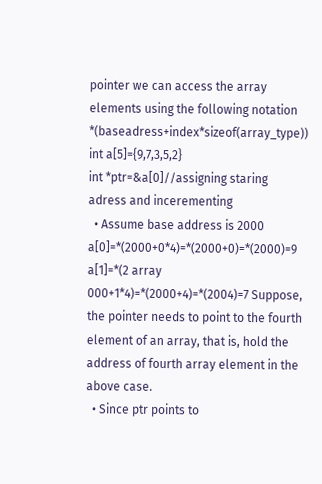pointer we can access the array elements using the following notation *(baseadress+index*sizeof(array_type))
int a[5]={9,7,3,5,2}
int *ptr=&a[0]//assigning staring adress and incerementing
  • Assume base address is 2000 a[0]=*(2000+0*4)=*(2000+0)=*(2000)=9 a[1]=*(2 array  000+1*4)=*(2000+4)=*(2004)=7 Suppose, the pointer needs to point to the fourth element of an array, that is, hold the address of fourth array element in the above case.
  • Since ptr points to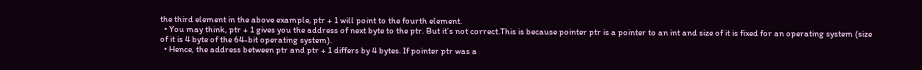the third element in the above example, ptr + 1 will point to the fourth element.
  • You may think, ptr + 1 gives you the address of next byte to the ptr. But it’s not correct.This is because pointer ptr is a pointer to an int and size of it is fixed for an operating system (size of it is 4 byte of the 64-bit operating system).
  • Hence, the address between ptr and ptr + 1 differs by 4 bytes. If pointer ptr was a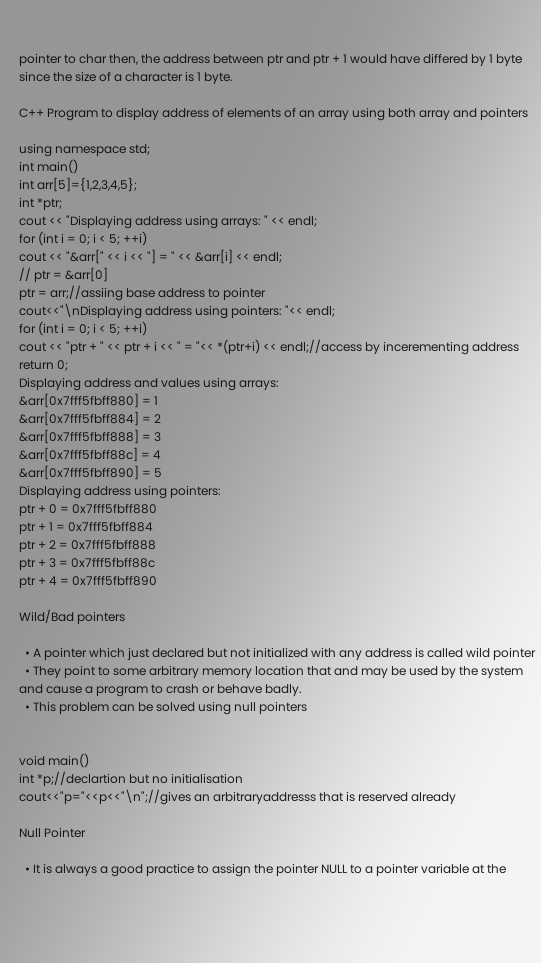pointer to char then, the address between ptr and ptr + 1 would have differed by 1 byte since the size of a character is 1 byte.

C++ Program to display address of elements of an array using both array and pointers

using namespace std;
int main()
int arr[5]={1,2,3,4,5};
int *ptr;
cout << "Displaying address using arrays: " << endl;
for (int i = 0; i < 5; ++i)
cout << "&arr[" << i << "] = " << &arr[i] << endl;
// ptr = &arr[0]
ptr = arr;//assiing base address to pointer
cout<<"\nDisplaying address using pointers: "<< endl;
for (int i = 0; i < 5; ++i)
cout << "ptr + " << ptr + i << " = "<< *(ptr+i) << endl;//access by incerementing address
return 0;
Displaying address and values using arrays:
&arr[0x7fff5fbff880] = 1
&arr[0x7fff5fbff884] = 2
&arr[0x7fff5fbff888] = 3
&arr[0x7fff5fbff88c] = 4
&arr[0x7fff5fbff890] = 5
Displaying address using pointers:
ptr + 0 = 0x7fff5fbff880
ptr + 1 = 0x7fff5fbff884
ptr + 2 = 0x7fff5fbff888
ptr + 3 = 0x7fff5fbff88c
ptr + 4 = 0x7fff5fbff890

Wild/Bad pointers

  • A pointer which just declared but not initialized with any address is called wild pointer
  • They point to some arbitrary memory location that and may be used by the system and cause a program to crash or behave badly.
  • This problem can be solved using null pointers


void main()
int *p;//declartion but no initialisation
cout<<"p="<<p<<"\n";//gives an arbitraryaddresss that is reserved already

Null Pointer

  • It is always a good practice to assign the pointer NULL to a pointer variable at the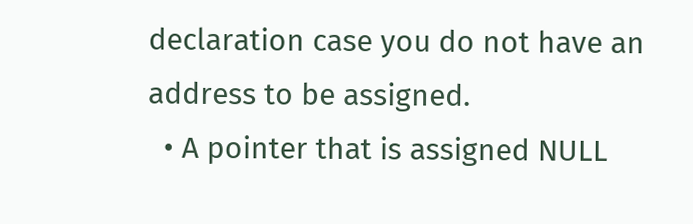declaration case you do not have an address to be assigned.
  • A pointer that is assigned NULL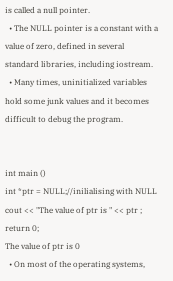is called a null pointer.
  • The NULL pointer is a constant with a value of zero, defined in several standard libraries, including iostream.
  • Many times, uninitialized variables hold some junk values and it becomes difficult to debug the program.


int main ()
int *ptr = NULL;//inilialising with NULL
cout << "The value of ptr is " << ptr ;
return 0;
The value of ptr is 0
  • On most of the operating systems,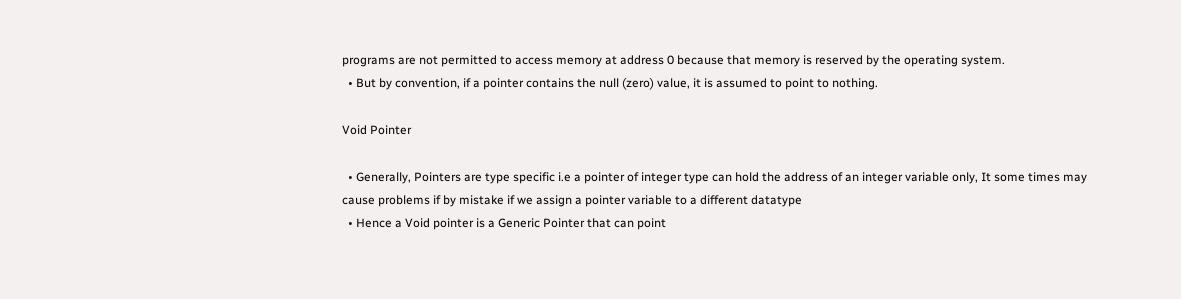programs are not permitted to access memory at address 0 because that memory is reserved by the operating system.
  • But by convention, if a pointer contains the null (zero) value, it is assumed to point to nothing.

Void Pointer

  • Generally, Pointers are type specific i.e a pointer of integer type can hold the address of an integer variable only, It some times may cause problems if by mistake if we assign a pointer variable to a different datatype
  • Hence a Void pointer is a Generic Pointer that can point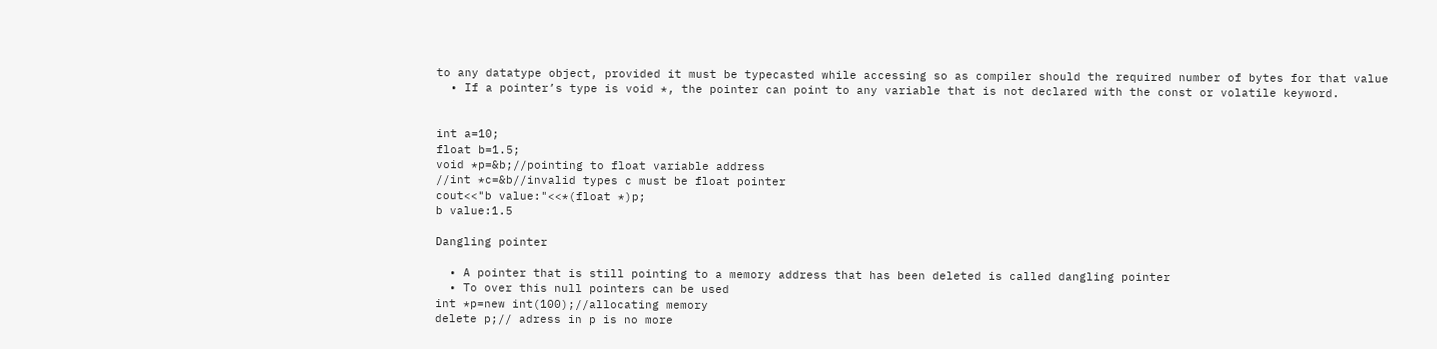to any datatype object, provided it must be typecasted while accessing so as compiler should the required number of bytes for that value
  • If a pointer’s type is void *, the pointer can point to any variable that is not declared with the const or volatile keyword.


int a=10;
float b=1.5;
void *p=&b;//pointing to float variable address
//int *c=&b//invalid types c must be float pointer
cout<<"b value:"<<*(float *)p;
b value:1.5

Dangling pointer

  • A pointer that is still pointing to a memory address that has been deleted is called dangling pointer
  • To over this null pointers can be used
int *p=new int(100);//allocating memory
delete p;// adress in p is no more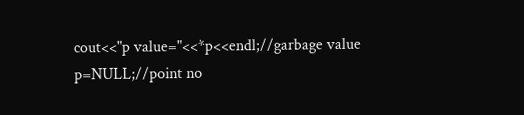cout<<"p value="<<*p<<endl;//garbage value
p=NULL;//point no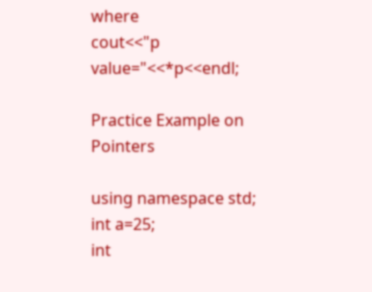where
cout<<"p value="<<*p<<endl;

Practice Example on Pointers

using namespace std;
int a=25;
int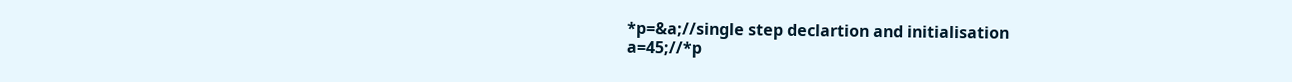*p=&a;//single step declartion and initialisation
a=45;//*p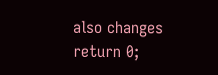also changes
return 0;